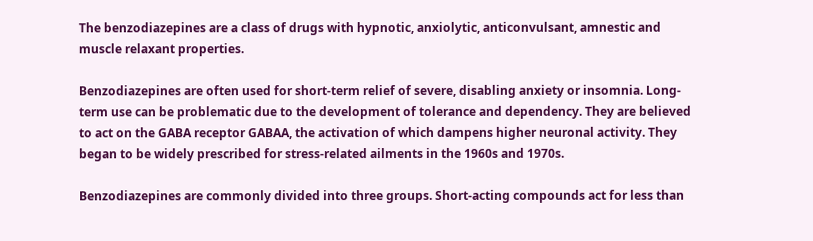The benzodiazepines are a class of drugs with hypnotic, anxiolytic, anticonvulsant, amnestic and muscle relaxant properties.

Benzodiazepines are often used for short-term relief of severe, disabling anxiety or insomnia. Long-term use can be problematic due to the development of tolerance and dependency. They are believed to act on the GABA receptor GABAA, the activation of which dampens higher neuronal activity. They began to be widely prescribed for stress-related ailments in the 1960s and 1970s.

Benzodiazepines are commonly divided into three groups. Short-acting compounds act for less than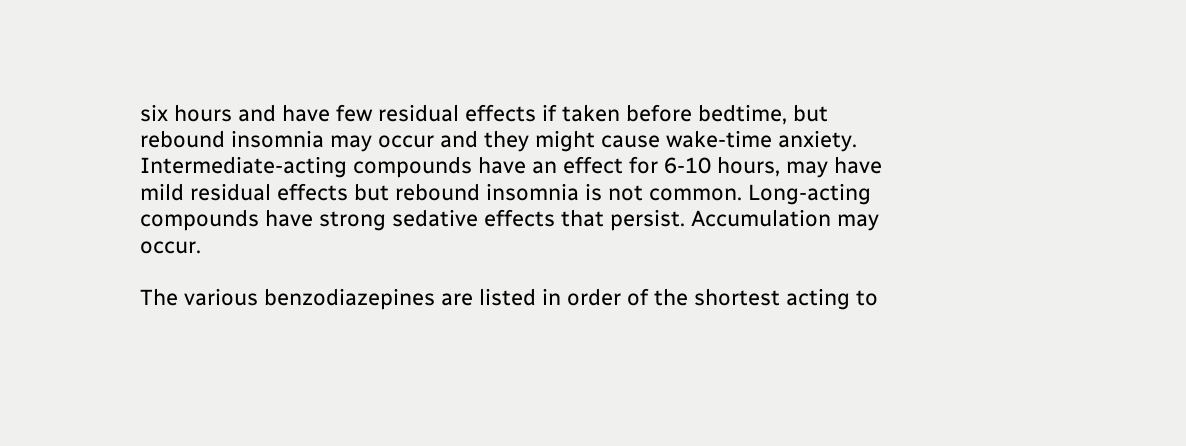six hours and have few residual effects if taken before bedtime, but rebound insomnia may occur and they might cause wake-time anxiety. Intermediate-acting compounds have an effect for 6-10 hours, may have mild residual effects but rebound insomnia is not common. Long-acting compounds have strong sedative effects that persist. Accumulation may occur.

The various benzodiazepines are listed in order of the shortest acting to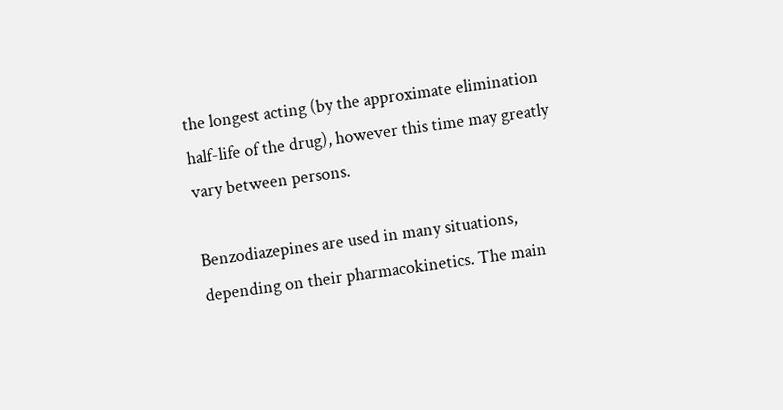the longest acting (by the approximate elimination half-life of the drug), however this time may greatly vary between persons.

Benzodiazepines are used in many situations, depending on their pharmacokinetics. The main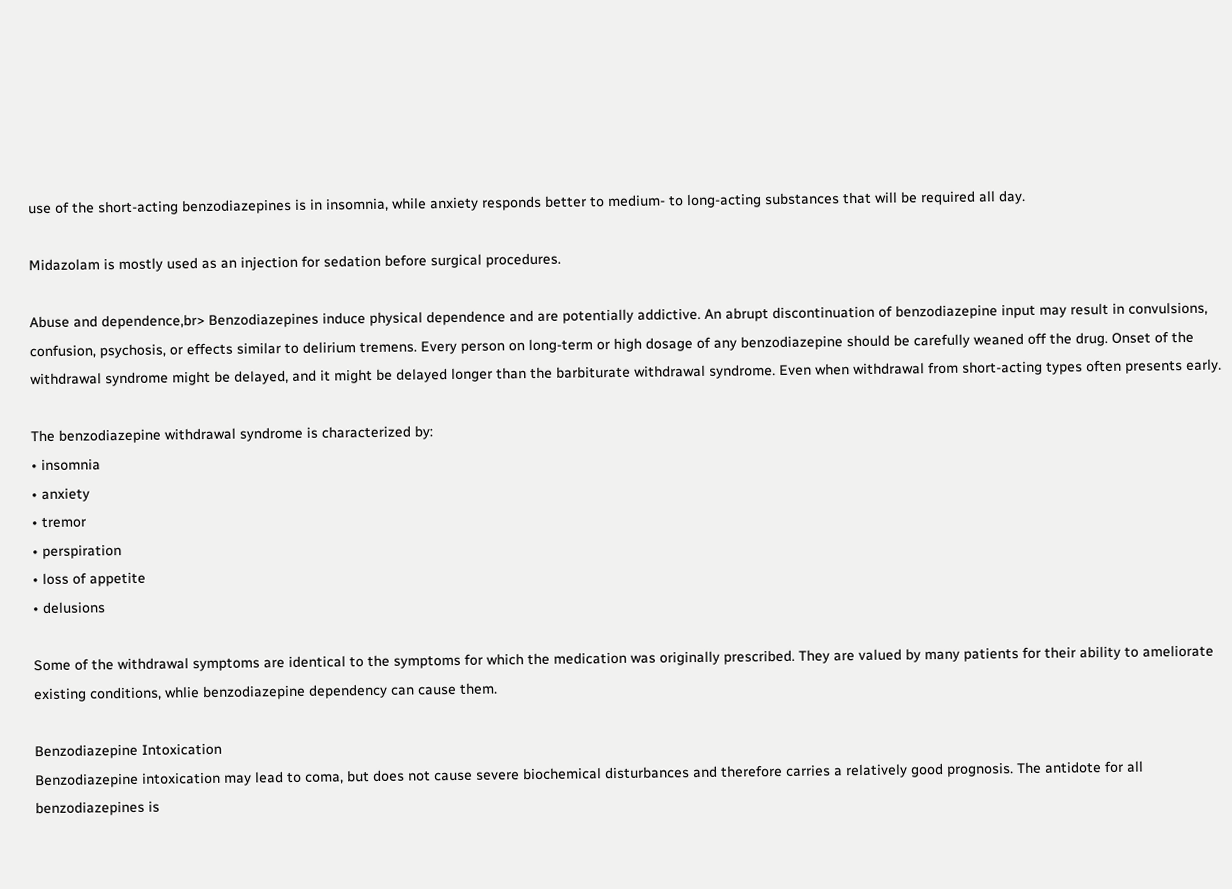use of the short-acting benzodiazepines is in insomnia, while anxiety responds better to medium- to long-acting substances that will be required all day.

Midazolam is mostly used as an injection for sedation before surgical procedures.

Abuse and dependence,br> Benzodiazepines induce physical dependence and are potentially addictive. An abrupt discontinuation of benzodiazepine input may result in convulsions, confusion, psychosis, or effects similar to delirium tremens. Every person on long-term or high dosage of any benzodiazepine should be carefully weaned off the drug. Onset of the withdrawal syndrome might be delayed, and it might be delayed longer than the barbiturate withdrawal syndrome. Even when withdrawal from short-acting types often presents early.

The benzodiazepine withdrawal syndrome is characterized by:
• insomnia
• anxiety
• tremor
• perspiration
• loss of appetite
• delusions

Some of the withdrawal symptoms are identical to the symptoms for which the medication was originally prescribed. They are valued by many patients for their ability to ameliorate existing conditions, whlie benzodiazepine dependency can cause them.

Benzodiazepine Intoxication
Benzodiazepine intoxication may lead to coma, but does not cause severe biochemical disturbances and therefore carries a relatively good prognosis. The antidote for all benzodiazepines is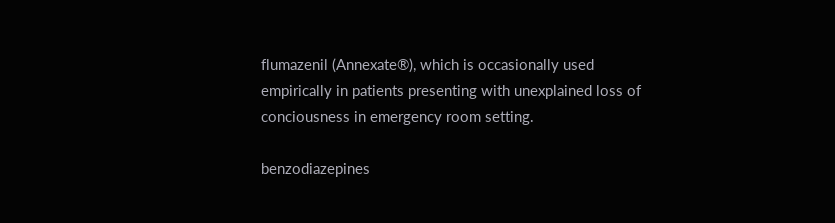flumazenil (Annexate®), which is occasionally used empirically in patients presenting with unexplained loss of conciousness in emergency room setting.

benzodiazepines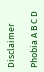Disclaimer

Phobia A B C D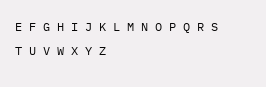E F G H I J K L M N O P Q R S T U V W X Y Z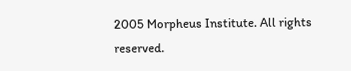2005 Morpheus Institute. All rights reserved.